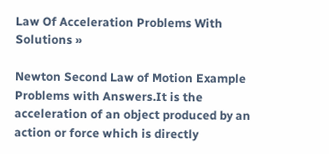Law Of Acceleration Problems With Solutions »

Newton Second Law of Motion Example Problems with Answers.It is the acceleration of an object produced by an action or force which is directly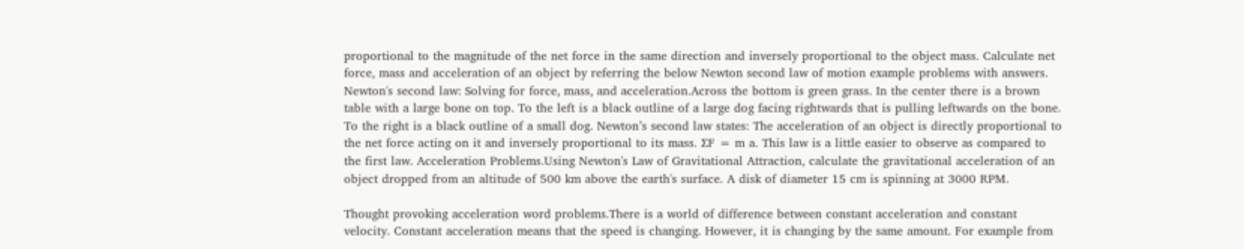proportional to the magnitude of the net force in the same direction and inversely proportional to the object mass. Calculate net force, mass and acceleration of an object by referring the below Newton second law of motion example problems with answers. Newton's second law: Solving for force, mass, and acceleration.Across the bottom is green grass. In the center there is a brown table with a large bone on top. To the left is a black outline of a large dog facing rightwards that is pulling leftwards on the bone. To the right is a black outline of a small dog. Newton’s second law states: The acceleration of an object is directly proportional to the net force acting on it and inversely proportional to its mass. ∑F = m a. This law is a little easier to observe as compared to the first law. Acceleration Problems.Using Newton's Law of Gravitational Attraction, calculate the gravitational acceleration of an object dropped from an altitude of 500 km above the earth's surface. A disk of diameter 15 cm is spinning at 3000 RPM.

Thought provoking acceleration word problems.There is a world of difference between constant acceleration and constant velocity. Constant acceleration means that the speed is changing. However, it is changing by the same amount. For example from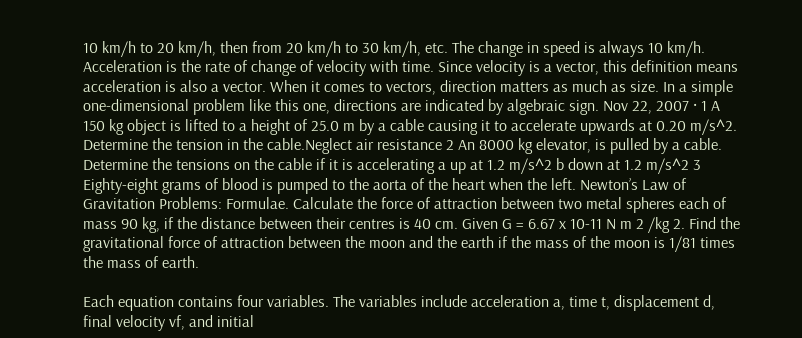10 km/h to 20 km/h, then from 20 km/h to 30 km/h, etc. The change in speed is always 10 km/h. Acceleration is the rate of change of velocity with time. Since velocity is a vector, this definition means acceleration is also a vector. When it comes to vectors, direction matters as much as size. In a simple one-dimensional problem like this one, directions are indicated by algebraic sign. Nov 22, 2007 · 1 A 150 kg object is lifted to a height of 25.0 m by a cable causing it to accelerate upwards at 0.20 m/s^2. Determine the tension in the cable.Neglect air resistance 2 An 8000 kg elevator, is pulled by a cable. Determine the tensions on the cable if it is accelerating a up at 1.2 m/s^2 b down at 1.2 m/s^2 3 Eighty-eight grams of blood is pumped to the aorta of the heart when the left. Newton’s Law of Gravitation Problems: Formulae. Calculate the force of attraction between two metal spheres each of mass 90 kg, if the distance between their centres is 40 cm. Given G = 6.67 x 10-11 N m 2 /kg 2. Find the gravitational force of attraction between the moon and the earth if the mass of the moon is 1/81 times the mass of earth.

Each equation contains four variables. The variables include acceleration a, time t, displacement d, final velocity vf, and initial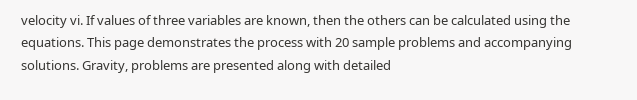velocity vi. If values of three variables are known, then the others can be calculated using the equations. This page demonstrates the process with 20 sample problems and accompanying solutions. Gravity, problems are presented along with detailed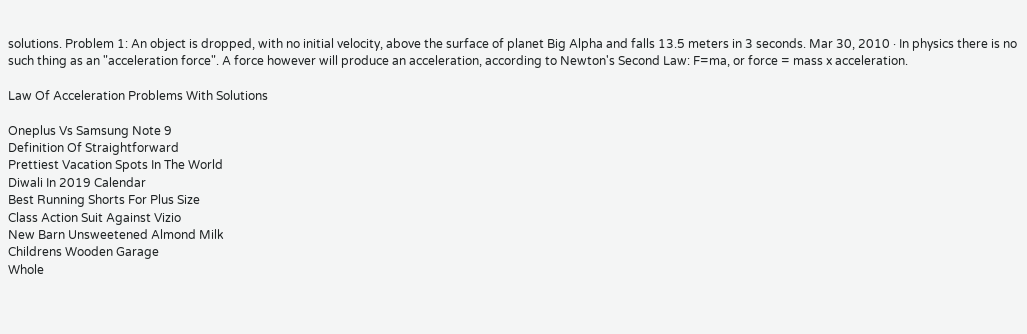solutions. Problem 1: An object is dropped, with no initial velocity, above the surface of planet Big Alpha and falls 13.5 meters in 3 seconds. Mar 30, 2010 · In physics there is no such thing as an "acceleration force". A force however will produce an acceleration, according to Newton's Second Law: F=ma, or force = mass x acceleration.

Law Of Acceleration Problems With Solutions

Oneplus Vs Samsung Note 9
Definition Of Straightforward
Prettiest Vacation Spots In The World
Diwali In 2019 Calendar
Best Running Shorts For Plus Size
Class Action Suit Against Vizio
New Barn Unsweetened Almond Milk
Childrens Wooden Garage
Whole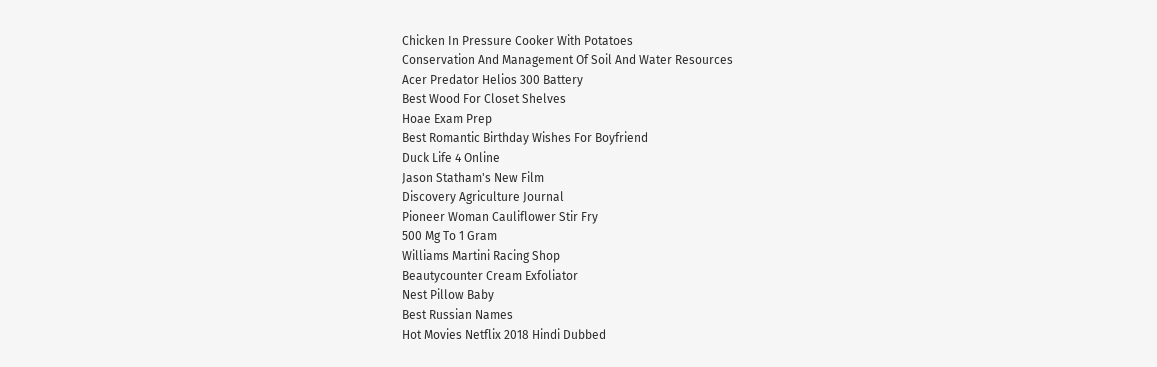Chicken In Pressure Cooker With Potatoes
Conservation And Management Of Soil And Water Resources
Acer Predator Helios 300 Battery
Best Wood For Closet Shelves
Hoae Exam Prep
Best Romantic Birthday Wishes For Boyfriend
Duck Life 4 Online
Jason Statham's New Film
Discovery Agriculture Journal
Pioneer Woman Cauliflower Stir Fry
500 Mg To 1 Gram
Williams Martini Racing Shop
Beautycounter Cream Exfoliator
Nest Pillow Baby
Best Russian Names
Hot Movies Netflix 2018 Hindi Dubbed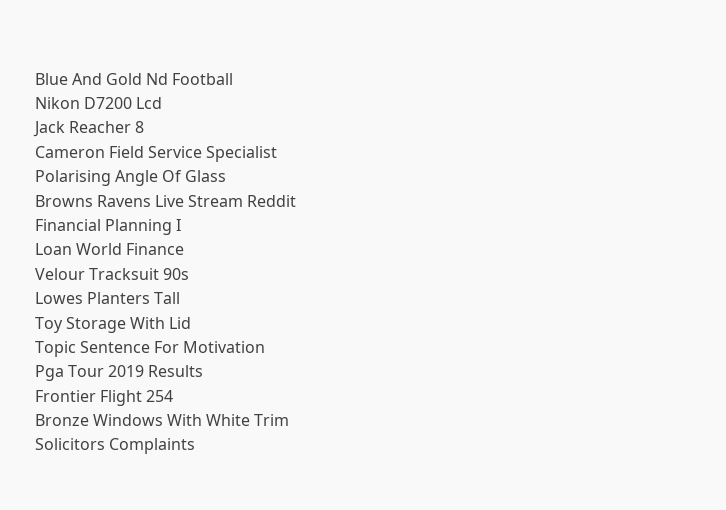Blue And Gold Nd Football
Nikon D7200 Lcd
Jack Reacher 8
Cameron Field Service Specialist
Polarising Angle Of Glass
Browns Ravens Live Stream Reddit
Financial Planning I
Loan World Finance
Velour Tracksuit 90s
Lowes Planters Tall
Toy Storage With Lid
Topic Sentence For Motivation
Pga Tour 2019 Results
Frontier Flight 254
Bronze Windows With White Trim
Solicitors Complaints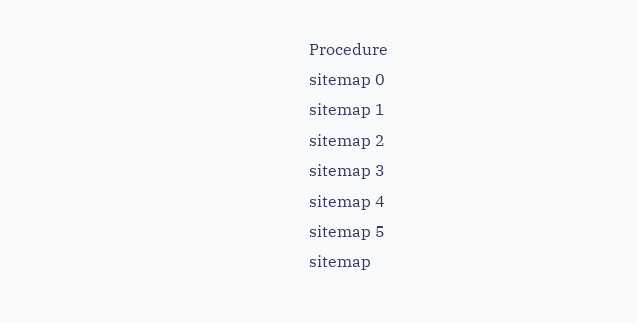Procedure
sitemap 0
sitemap 1
sitemap 2
sitemap 3
sitemap 4
sitemap 5
sitemap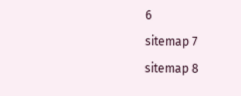6
sitemap 7
sitemap 8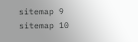sitemap 9
sitemap 10